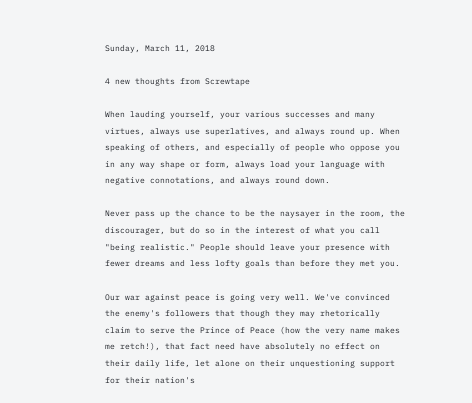Sunday, March 11, 2018

4 new thoughts from Screwtape

When lauding yourself, your various successes and many virtues, always use superlatives, and always round up. When speaking of others, and especially of people who oppose you in any way shape or form, always load your language with negative connotations, and always round down.

Never pass up the chance to be the naysayer in the room, the discourager, but do so in the interest of what you call "being realistic." People should leave your presence with fewer dreams and less lofty goals than before they met you.

Our war against peace is going very well. We've convinced the enemy's followers that though they may rhetorically claim to serve the Prince of Peace (how the very name makes me retch!), that fact need have absolutely no effect on their daily life, let alone on their unquestioning support for their nation's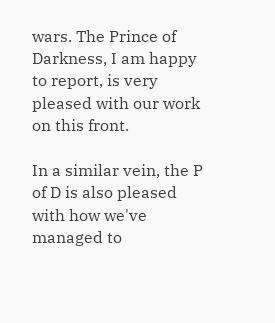wars. The Prince of Darkness, I am happy to report, is very pleased with our work on this front.

In a similar vein, the P of D is also pleased with how we've managed to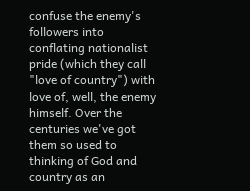confuse the enemy's followers into conflating nationalist pride (which they call "love of country") with love of, well, the enemy himself. Over the centuries we've got them so used to thinking of God and country as an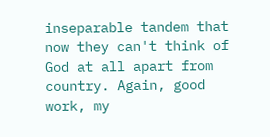inseparable tandem that now they can't think of God at all apart from country. Again, good work, my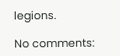legions.

No comments: